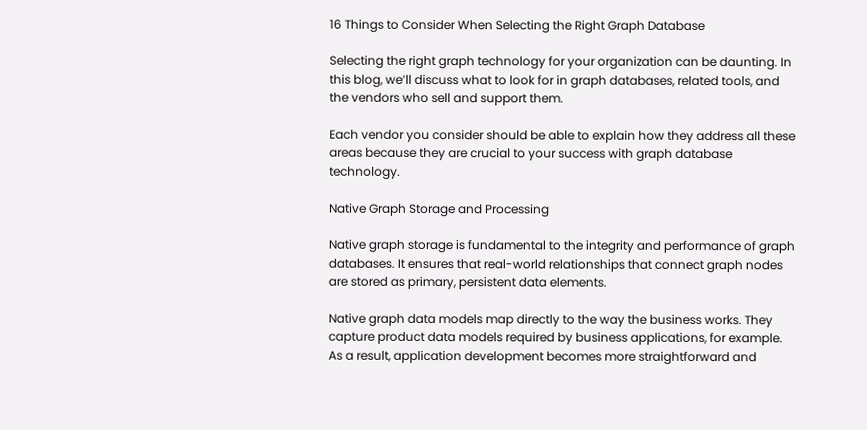16 Things to Consider When Selecting the Right Graph Database

Selecting the right graph technology for your organization can be daunting. In this blog, we’ll discuss what to look for in graph databases, related tools, and the vendors who sell and support them.

Each vendor you consider should be able to explain how they address all these areas because they are crucial to your success with graph database technology.

Native Graph Storage and Processing

Native graph storage is fundamental to the integrity and performance of graph databases. It ensures that real-world relationships that connect graph nodes are stored as primary, persistent data elements.

Native graph data models map directly to the way the business works. They capture product data models required by business applications, for example. As a result, application development becomes more straightforward and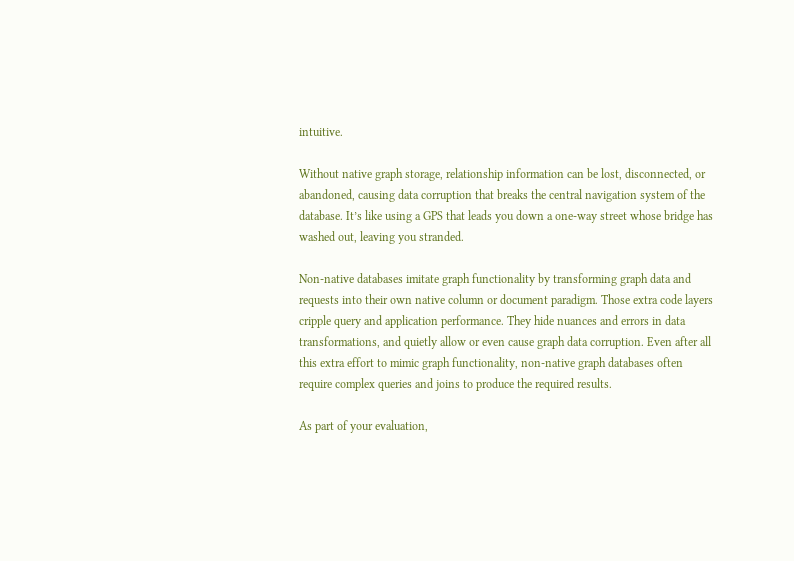intuitive.

Without native graph storage, relationship information can be lost, disconnected, or abandoned, causing data corruption that breaks the central navigation system of the database. It’s like using a GPS that leads you down a one-way street whose bridge has washed out, leaving you stranded.

Non-native databases imitate graph functionality by transforming graph data and requests into their own native column or document paradigm. Those extra code layers cripple query and application performance. They hide nuances and errors in data transformations, and quietly allow or even cause graph data corruption. Even after all this extra effort to mimic graph functionality, non-native graph databases often require complex queries and joins to produce the required results.

As part of your evaluation,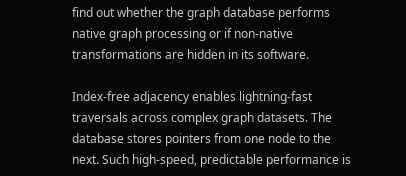find out whether the graph database performs native graph processing or if non-native transformations are hidden in its software.

Index-free adjacency enables lightning-fast traversals across complex graph datasets. The database stores pointers from one node to the next. Such high-speed, predictable performance is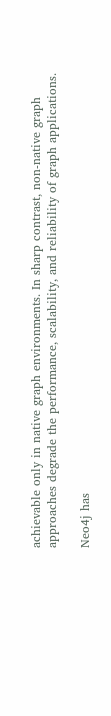achievable only in native graph environments. In sharp contrast, non-native graph approaches degrade the performance, scalability, and reliability of graph applications.

Neo4j has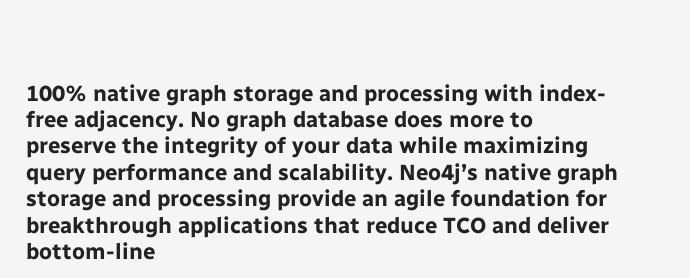100% native graph storage and processing with index-free adjacency. No graph database does more to preserve the integrity of your data while maximizing query performance and scalability. Neo4j’s native graph storage and processing provide an agile foundation for breakthrough applications that reduce TCO and deliver bottom-line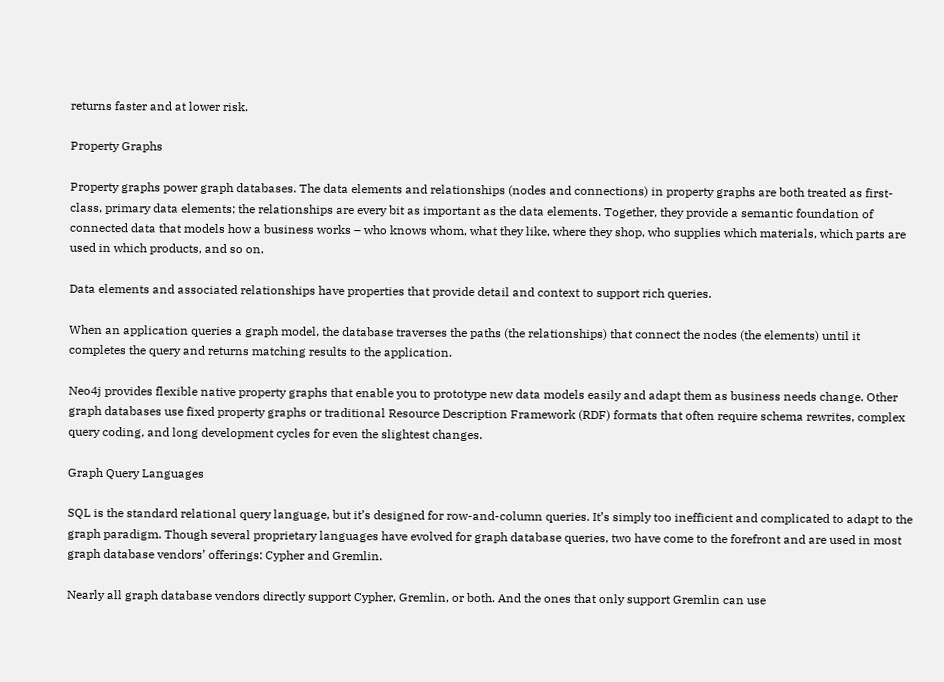returns faster and at lower risk.

Property Graphs

Property graphs power graph databases. The data elements and relationships (nodes and connections) in property graphs are both treated as first-class, primary data elements; the relationships are every bit as important as the data elements. Together, they provide a semantic foundation of connected data that models how a business works – who knows whom, what they like, where they shop, who supplies which materials, which parts are used in which products, and so on.

Data elements and associated relationships have properties that provide detail and context to support rich queries.

When an application queries a graph model, the database traverses the paths (the relationships) that connect the nodes (the elements) until it completes the query and returns matching results to the application.

Neo4j provides flexible native property graphs that enable you to prototype new data models easily and adapt them as business needs change. Other graph databases use fixed property graphs or traditional Resource Description Framework (RDF) formats that often require schema rewrites, complex query coding, and long development cycles for even the slightest changes.

Graph Query Languages

SQL is the standard relational query language, but it’s designed for row-and-column queries. It’s simply too inefficient and complicated to adapt to the graph paradigm. Though several proprietary languages have evolved for graph database queries, two have come to the forefront and are used in most graph database vendors’ offerings: Cypher and Gremlin.

Nearly all graph database vendors directly support Cypher, Gremlin, or both. And the ones that only support Gremlin can use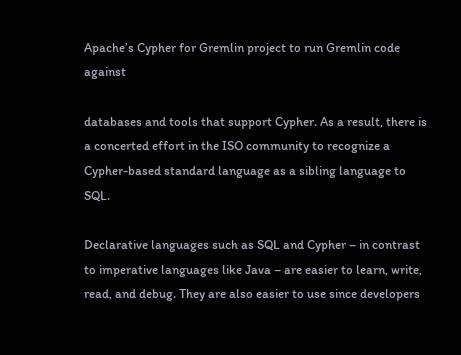Apache’s Cypher for Gremlin project to run Gremlin code against

databases and tools that support Cypher. As a result, there is a concerted effort in the ISO community to recognize a Cypher-based standard language as a sibling language to SQL.

Declarative languages such as SQL and Cypher – in contrast to imperative languages like Java – are easier to learn, write, read, and debug. They are also easier to use since developers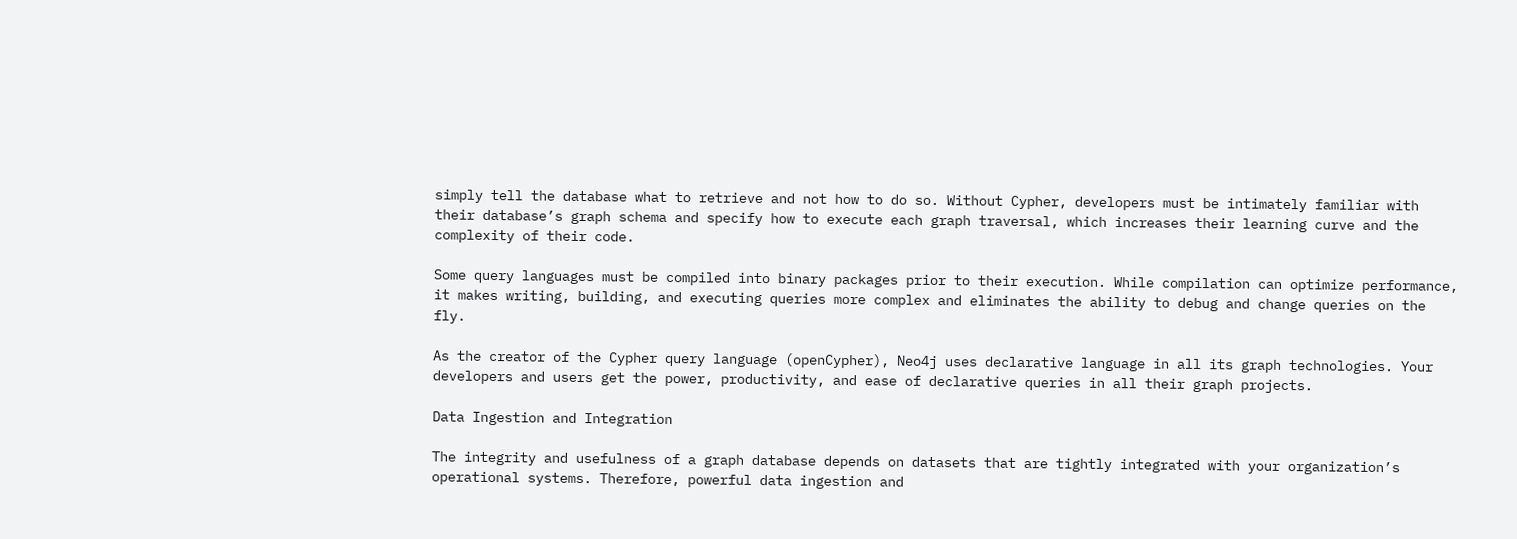simply tell the database what to retrieve and not how to do so. Without Cypher, developers must be intimately familiar with their database’s graph schema and specify how to execute each graph traversal, which increases their learning curve and the complexity of their code.

Some query languages must be compiled into binary packages prior to their execution. While compilation can optimize performance, it makes writing, building, and executing queries more complex and eliminates the ability to debug and change queries on the fly.

As the creator of the Cypher query language (openCypher), Neo4j uses declarative language in all its graph technologies. Your developers and users get the power, productivity, and ease of declarative queries in all their graph projects.

Data Ingestion and Integration

The integrity and usefulness of a graph database depends on datasets that are tightly integrated with your organization’s operational systems. Therefore, powerful data ingestion and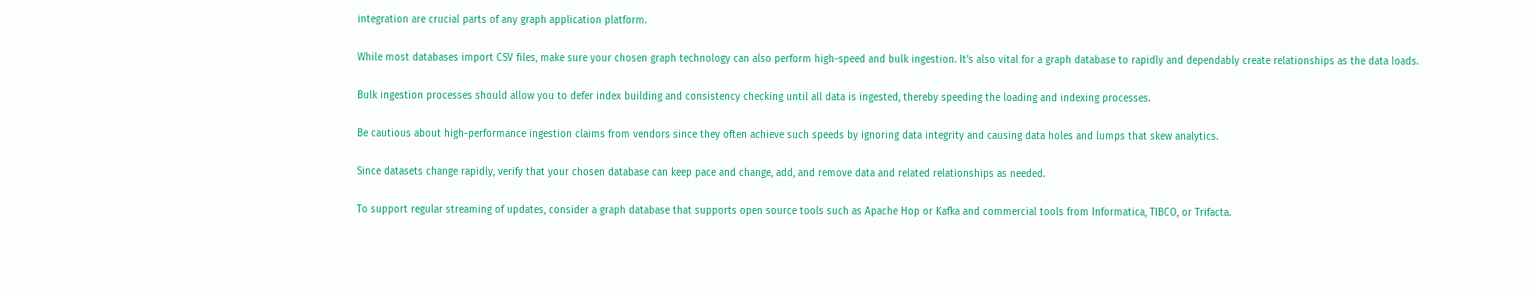integration are crucial parts of any graph application platform.

While most databases import CSV files, make sure your chosen graph technology can also perform high-speed and bulk ingestion. It’s also vital for a graph database to rapidly and dependably create relationships as the data loads.

Bulk ingestion processes should allow you to defer index building and consistency checking until all data is ingested, thereby speeding the loading and indexing processes.

Be cautious about high-performance ingestion claims from vendors since they often achieve such speeds by ignoring data integrity and causing data holes and lumps that skew analytics.

Since datasets change rapidly, verify that your chosen database can keep pace and change, add, and remove data and related relationships as needed.

To support regular streaming of updates, consider a graph database that supports open source tools such as Apache Hop or Kafka and commercial tools from Informatica, TIBCO, or Trifacta.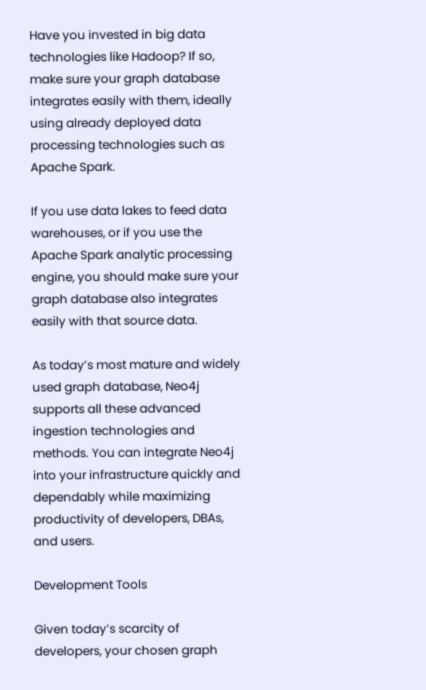Have you invested in big data technologies like Hadoop? If so, make sure your graph database integrates easily with them, ideally using already deployed data processing technologies such as Apache Spark.

If you use data lakes to feed data warehouses, or if you use the Apache Spark analytic processing engine, you should make sure your graph database also integrates easily with that source data.

As today’s most mature and widely used graph database, Neo4j supports all these advanced ingestion technologies and methods. You can integrate Neo4j into your infrastructure quickly and dependably while maximizing productivity of developers, DBAs, and users.

Development Tools

Given today’s scarcity of developers, your chosen graph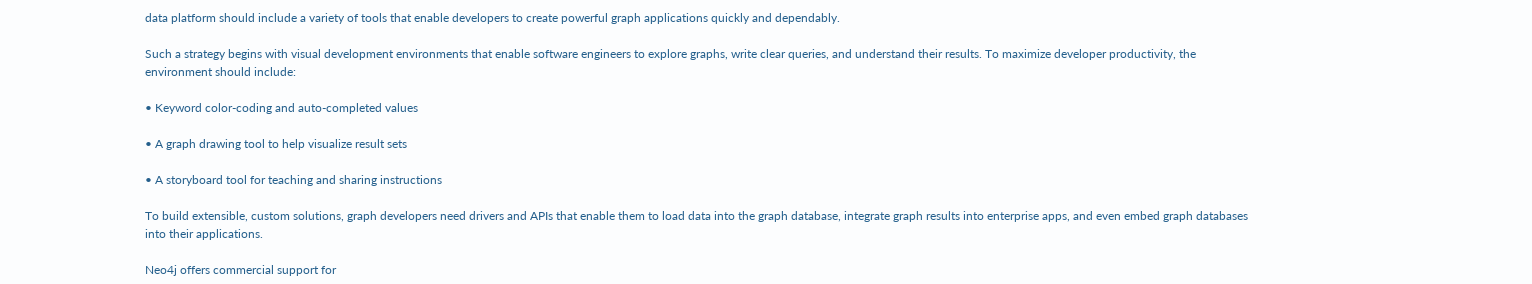data platform should include a variety of tools that enable developers to create powerful graph applications quickly and dependably.

Such a strategy begins with visual development environments that enable software engineers to explore graphs, write clear queries, and understand their results. To maximize developer productivity, the environment should include:

• Keyword color-coding and auto-completed values

• A graph drawing tool to help visualize result sets

• A storyboard tool for teaching and sharing instructions

To build extensible, custom solutions, graph developers need drivers and APIs that enable them to load data into the graph database, integrate graph results into enterprise apps, and even embed graph databases into their applications.

Neo4j offers commercial support for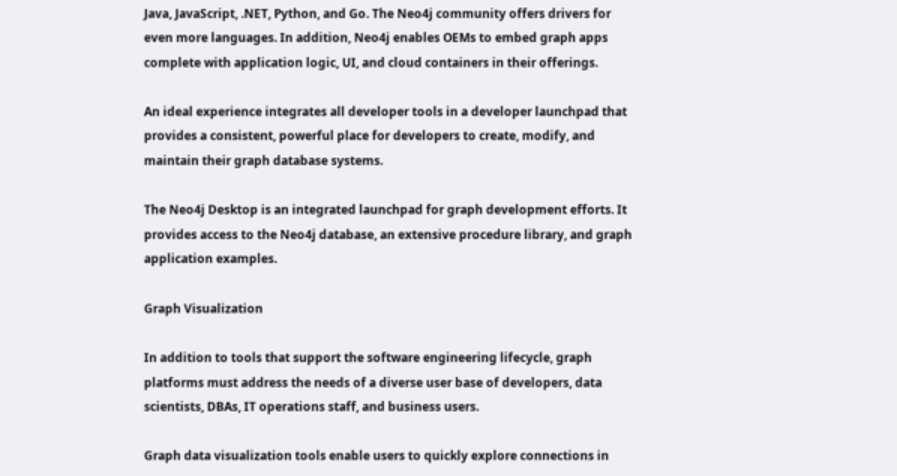Java, JavaScript, .NET, Python, and Go. The Neo4j community offers drivers for even more languages. In addition, Neo4j enables OEMs to embed graph apps complete with application logic, UI, and cloud containers in their offerings.

An ideal experience integrates all developer tools in a developer launchpad that provides a consistent, powerful place for developers to create, modify, and maintain their graph database systems.

The Neo4j Desktop is an integrated launchpad for graph development efforts. It provides access to the Neo4j database, an extensive procedure library, and graph application examples.

Graph Visualization

In addition to tools that support the software engineering lifecycle, graph platforms must address the needs of a diverse user base of developers, data scientists, DBAs, IT operations staff, and business users.

Graph data visualization tools enable users to quickly explore connections in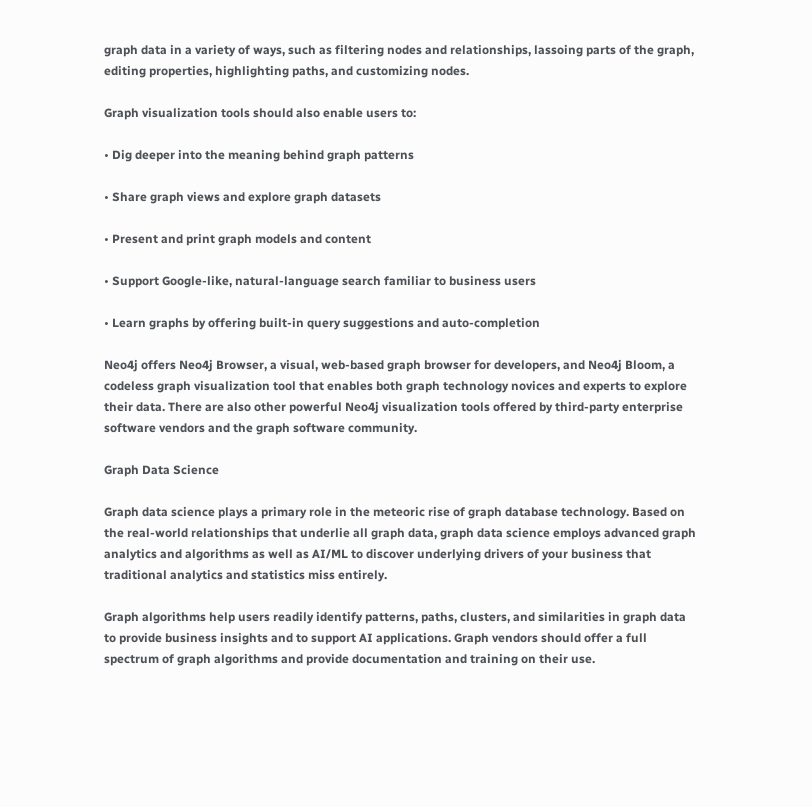graph data in a variety of ways, such as filtering nodes and relationships, lassoing parts of the graph, editing properties, highlighting paths, and customizing nodes.

Graph visualization tools should also enable users to:

• Dig deeper into the meaning behind graph patterns

• Share graph views and explore graph datasets

• Present and print graph models and content

• Support Google-like, natural-language search familiar to business users

• Learn graphs by offering built-in query suggestions and auto-completion

Neo4j offers Neo4j Browser, a visual, web-based graph browser for developers, and Neo4j Bloom, a codeless graph visualization tool that enables both graph technology novices and experts to explore their data. There are also other powerful Neo4j visualization tools offered by third-party enterprise software vendors and the graph software community.

Graph Data Science

Graph data science plays a primary role in the meteoric rise of graph database technology. Based on the real-world relationships that underlie all graph data, graph data science employs advanced graph analytics and algorithms as well as AI/ML to discover underlying drivers of your business that traditional analytics and statistics miss entirely.

Graph algorithms help users readily identify patterns, paths, clusters, and similarities in graph data to provide business insights and to support AI applications. Graph vendors should offer a full spectrum of graph algorithms and provide documentation and training on their use.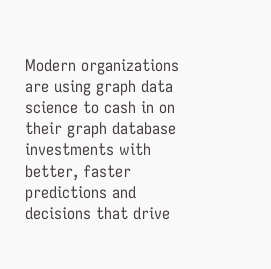Modern organizations are using graph data science to cash in on their graph database investments with better, faster predictions and decisions that drive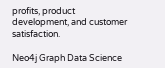profits, product development, and customer satisfaction.

Neo4j Graph Data Science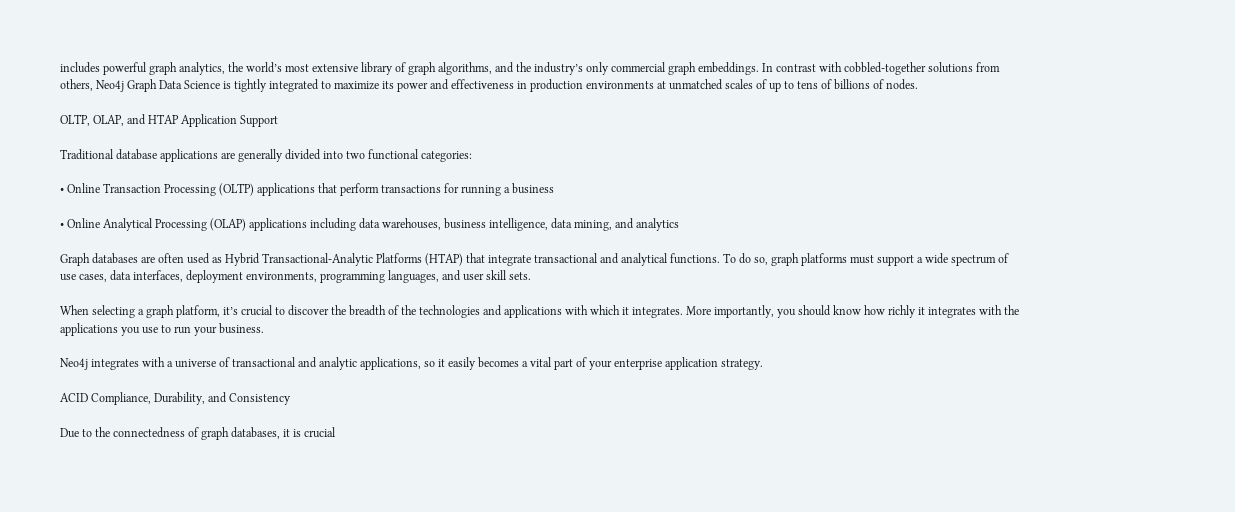includes powerful graph analytics, the world’s most extensive library of graph algorithms, and the industry’s only commercial graph embeddings. In contrast with cobbled-together solutions from others, Neo4j Graph Data Science is tightly integrated to maximize its power and effectiveness in production environments at unmatched scales of up to tens of billions of nodes.

OLTP, OLAP, and HTAP Application Support

Traditional database applications are generally divided into two functional categories:

• Online Transaction Processing (OLTP) applications that perform transactions for running a business

• Online Analytical Processing (OLAP) applications including data warehouses, business intelligence, data mining, and analytics

Graph databases are often used as Hybrid Transactional-Analytic Platforms (HTAP) that integrate transactional and analytical functions. To do so, graph platforms must support a wide spectrum of use cases, data interfaces, deployment environments, programming languages, and user skill sets.

When selecting a graph platform, it’s crucial to discover the breadth of the technologies and applications with which it integrates. More importantly, you should know how richly it integrates with the applications you use to run your business.

Neo4j integrates with a universe of transactional and analytic applications, so it easily becomes a vital part of your enterprise application strategy.

ACID Compliance, Durability, and Consistency

Due to the connectedness of graph databases, it is crucial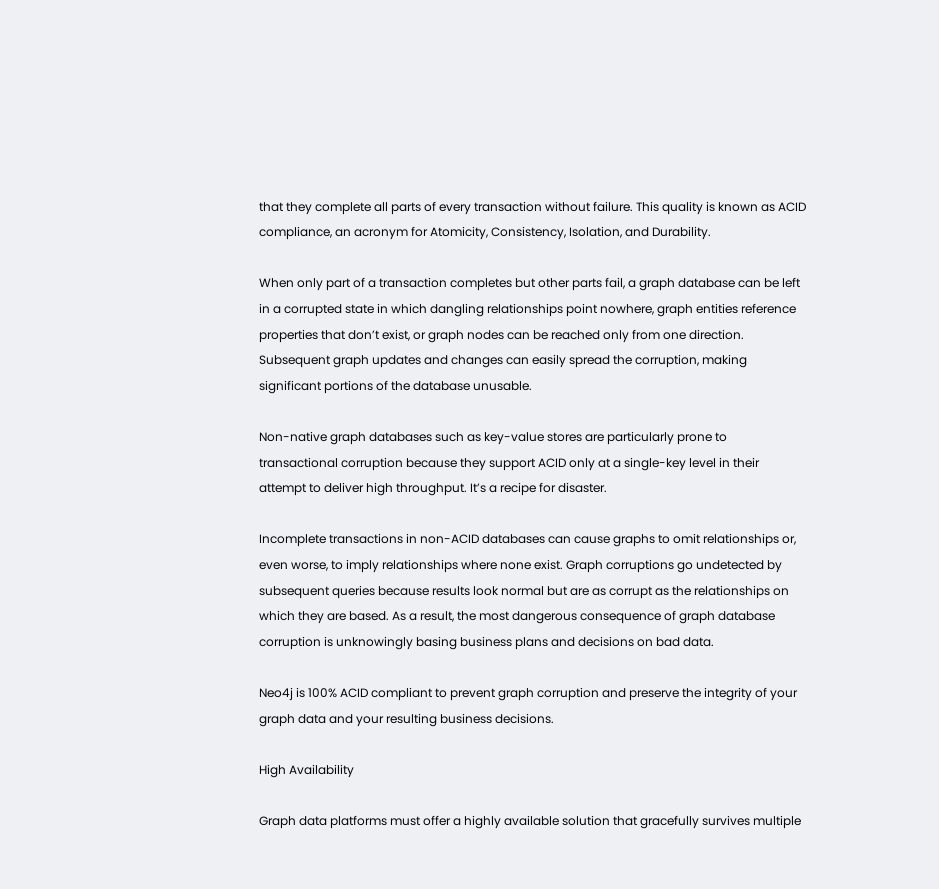that they complete all parts of every transaction without failure. This quality is known as ACID compliance, an acronym for Atomicity, Consistency, Isolation, and Durability.

When only part of a transaction completes but other parts fail, a graph database can be left in a corrupted state in which dangling relationships point nowhere, graph entities reference properties that don’t exist, or graph nodes can be reached only from one direction. Subsequent graph updates and changes can easily spread the corruption, making significant portions of the database unusable.

Non-native graph databases such as key-value stores are particularly prone to transactional corruption because they support ACID only at a single-key level in their attempt to deliver high throughput. It’s a recipe for disaster.

Incomplete transactions in non-ACID databases can cause graphs to omit relationships or, even worse, to imply relationships where none exist. Graph corruptions go undetected by subsequent queries because results look normal but are as corrupt as the relationships on which they are based. As a result, the most dangerous consequence of graph database corruption is unknowingly basing business plans and decisions on bad data.

Neo4j is 100% ACID compliant to prevent graph corruption and preserve the integrity of your graph data and your resulting business decisions.

High Availability

Graph data platforms must offer a highly available solution that gracefully survives multiple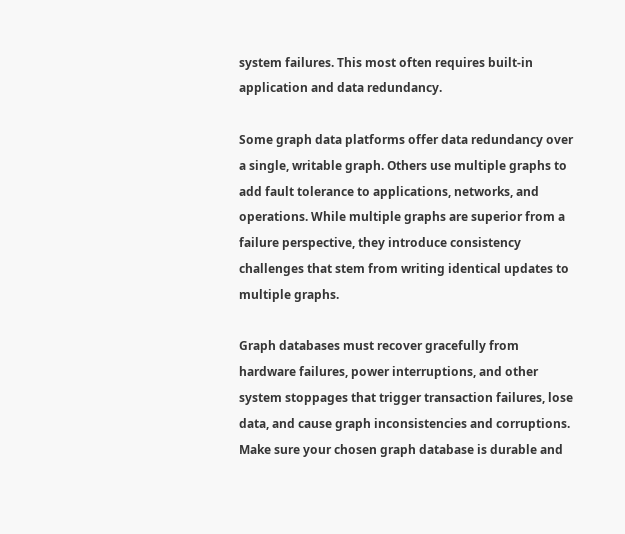system failures. This most often requires built-in application and data redundancy.

Some graph data platforms offer data redundancy over a single, writable graph. Others use multiple graphs to add fault tolerance to applications, networks, and operations. While multiple graphs are superior from a failure perspective, they introduce consistency challenges that stem from writing identical updates to multiple graphs.

Graph databases must recover gracefully from hardware failures, power interruptions, and other system stoppages that trigger transaction failures, lose data, and cause graph inconsistencies and corruptions. Make sure your chosen graph database is durable and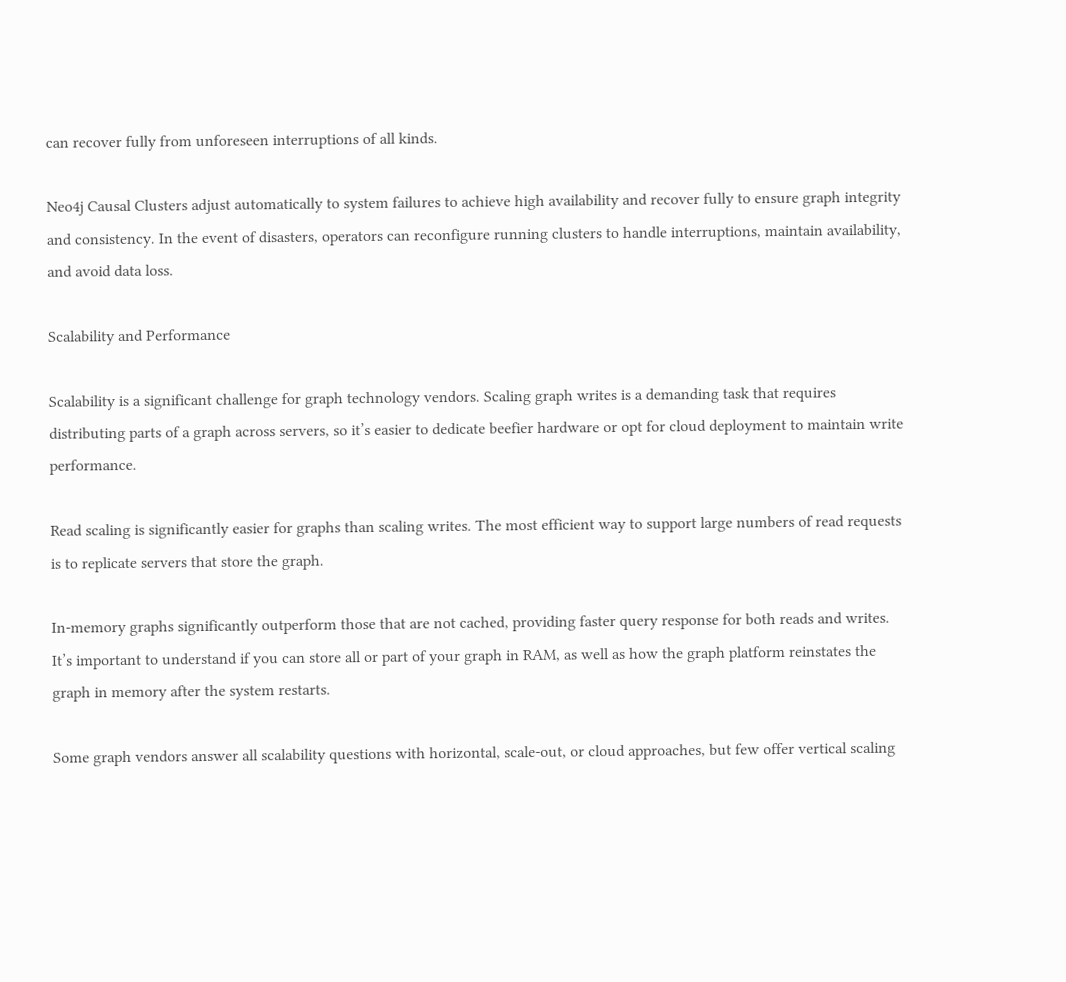can recover fully from unforeseen interruptions of all kinds.

Neo4j Causal Clusters adjust automatically to system failures to achieve high availability and recover fully to ensure graph integrity and consistency. In the event of disasters, operators can reconfigure running clusters to handle interruptions, maintain availability, and avoid data loss.

Scalability and Performance

Scalability is a significant challenge for graph technology vendors. Scaling graph writes is a demanding task that requires distributing parts of a graph across servers, so it’s easier to dedicate beefier hardware or opt for cloud deployment to maintain write performance.

Read scaling is significantly easier for graphs than scaling writes. The most efficient way to support large numbers of read requests is to replicate servers that store the graph.

In-memory graphs significantly outperform those that are not cached, providing faster query response for both reads and writes. It’s important to understand if you can store all or part of your graph in RAM, as well as how the graph platform reinstates the graph in memory after the system restarts.

Some graph vendors answer all scalability questions with horizontal, scale-out, or cloud approaches, but few offer vertical scaling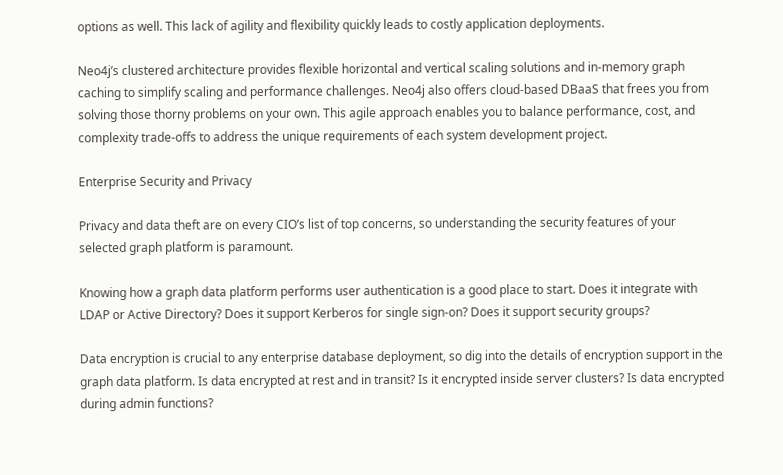options as well. This lack of agility and flexibility quickly leads to costly application deployments.

Neo4j’s clustered architecture provides flexible horizontal and vertical scaling solutions and in-memory graph caching to simplify scaling and performance challenges. Neo4j also offers cloud-based DBaaS that frees you from solving those thorny problems on your own. This agile approach enables you to balance performance, cost, and complexity trade-offs to address the unique requirements of each system development project.

Enterprise Security and Privacy

Privacy and data theft are on every CIO’s list of top concerns, so understanding the security features of your selected graph platform is paramount.

Knowing how a graph data platform performs user authentication is a good place to start. Does it integrate with LDAP or Active Directory? Does it support Kerberos for single sign-on? Does it support security groups?

Data encryption is crucial to any enterprise database deployment, so dig into the details of encryption support in the graph data platform. Is data encrypted at rest and in transit? Is it encrypted inside server clusters? Is data encrypted during admin functions?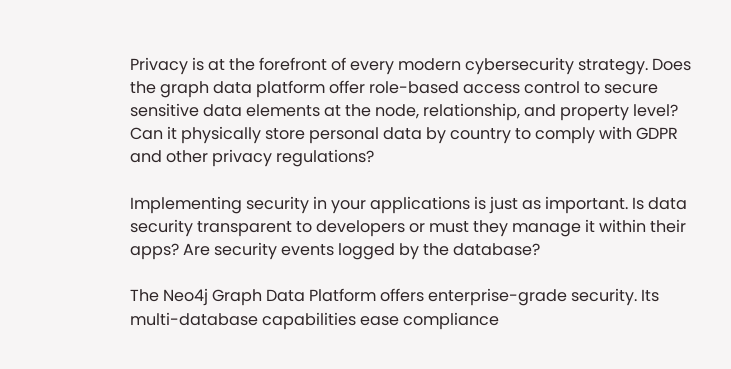Privacy is at the forefront of every modern cybersecurity strategy. Does the graph data platform offer role-based access control to secure sensitive data elements at the node, relationship, and property level? Can it physically store personal data by country to comply with GDPR and other privacy regulations?

Implementing security in your applications is just as important. Is data security transparent to developers or must they manage it within their apps? Are security events logged by the database?

The Neo4j Graph Data Platform offers enterprise-grade security. Its multi-database capabilities ease compliance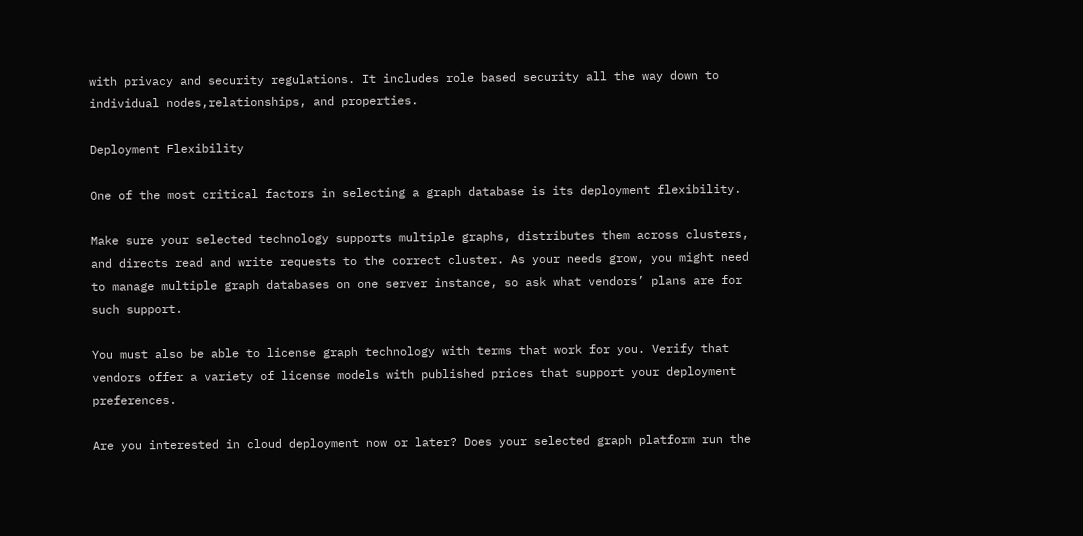with privacy and security regulations. It includes role based security all the way down to individual nodes,relationships, and properties.

Deployment Flexibility

One of the most critical factors in selecting a graph database is its deployment flexibility.

Make sure your selected technology supports multiple graphs, distributes them across clusters, and directs read and write requests to the correct cluster. As your needs grow, you might need to manage multiple graph databases on one server instance, so ask what vendors’ plans are for such support.

You must also be able to license graph technology with terms that work for you. Verify that vendors offer a variety of license models with published prices that support your deployment preferences.

Are you interested in cloud deployment now or later? Does your selected graph platform run the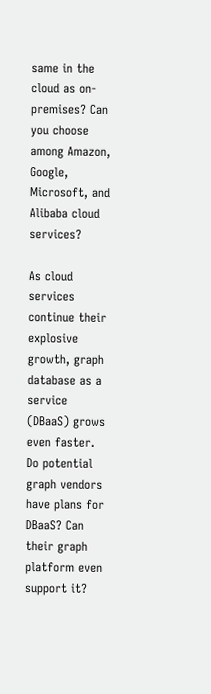same in the cloud as on-premises? Can you choose among Amazon, Google, Microsoft, and Alibaba cloud services?

As cloud services continue their explosive growth, graph database as a service (DBaaS) grows even faster. Do potential graph vendors have plans for DBaaS? Can their graph platform even support it?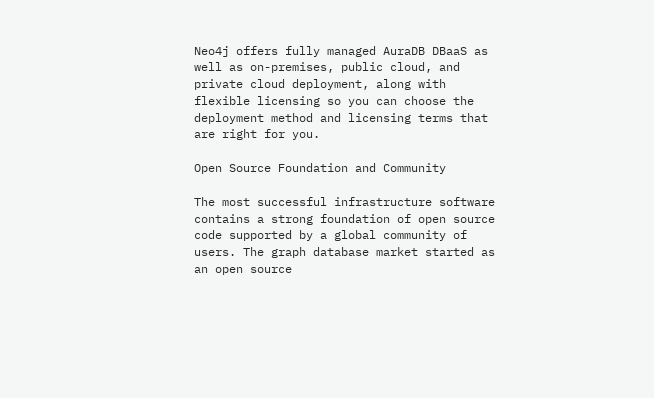Neo4j offers fully managed AuraDB DBaaS as well as on-premises, public cloud, and private cloud deployment, along with flexible licensing so you can choose the deployment method and licensing terms that are right for you.

Open Source Foundation and Community

The most successful infrastructure software contains a strong foundation of open source code supported by a global community of users. The graph database market started as an open source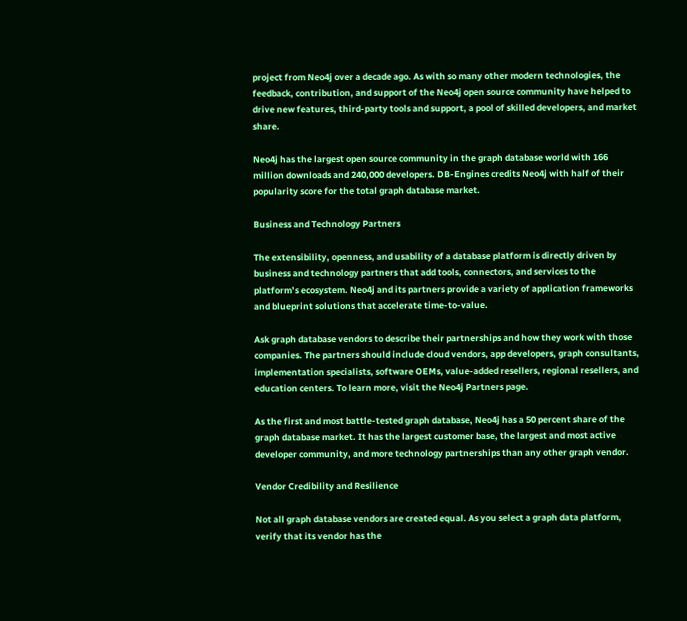project from Neo4j over a decade ago. As with so many other modern technologies, the feedback, contribution, and support of the Neo4j open source community have helped to drive new features, third-party tools and support, a pool of skilled developers, and market share.

Neo4j has the largest open source community in the graph database world with 166 million downloads and 240,000 developers. DB-Engines credits Neo4j with half of their popularity score for the total graph database market.

Business and Technology Partners

The extensibility, openness, and usability of a database platform is directly driven by business and technology partners that add tools, connectors, and services to the platform’s ecosystem. Neo4j and its partners provide a variety of application frameworks and blueprint solutions that accelerate time-to-value.

Ask graph database vendors to describe their partnerships and how they work with those companies. The partners should include cloud vendors, app developers, graph consultants, implementation specialists, software OEMs, value-added resellers, regional resellers, and education centers. To learn more, visit the Neo4j Partners page.

As the first and most battle-tested graph database, Neo4j has a 50 percent share of the graph database market. It has the largest customer base, the largest and most active developer community, and more technology partnerships than any other graph vendor.

Vendor Credibility and Resilience

Not all graph database vendors are created equal. As you select a graph data platform, verify that its vendor has the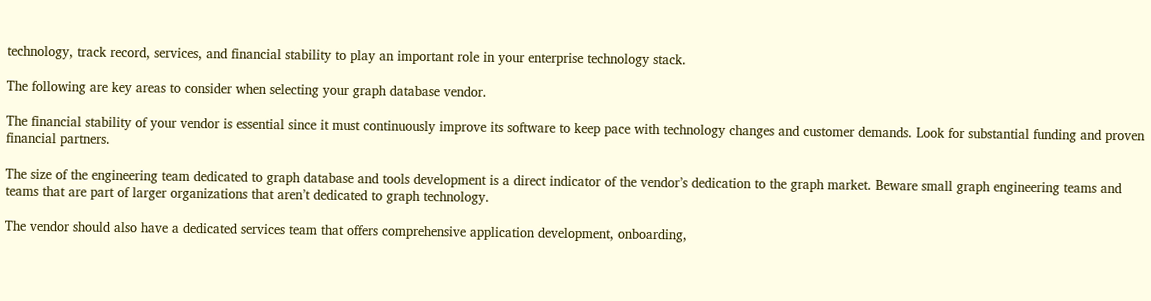technology, track record, services, and financial stability to play an important role in your enterprise technology stack.

The following are key areas to consider when selecting your graph database vendor.

The financial stability of your vendor is essential since it must continuously improve its software to keep pace with technology changes and customer demands. Look for substantial funding and proven financial partners.

The size of the engineering team dedicated to graph database and tools development is a direct indicator of the vendor’s dedication to the graph market. Beware small graph engineering teams and teams that are part of larger organizations that aren’t dedicated to graph technology.

The vendor should also have a dedicated services team that offers comprehensive application development, onboarding,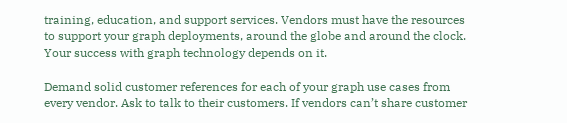training, education, and support services. Vendors must have the resources to support your graph deployments, around the globe and around the clock. Your success with graph technology depends on it.

Demand solid customer references for each of your graph use cases from every vendor. Ask to talk to their customers. If vendors can’t share customer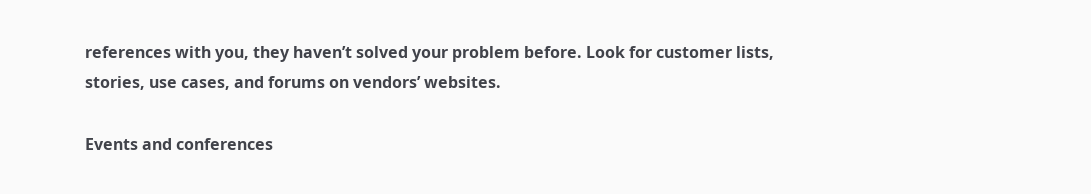references with you, they haven’t solved your problem before. Look for customer lists, stories, use cases, and forums on vendors’ websites.

Events and conferences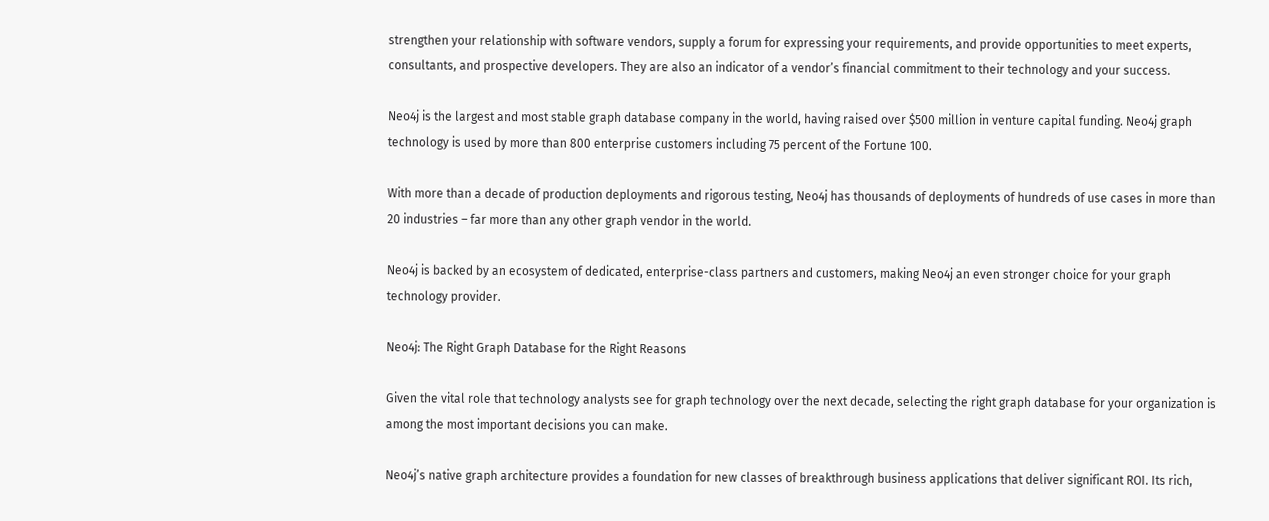strengthen your relationship with software vendors, supply a forum for expressing your requirements, and provide opportunities to meet experts, consultants, and prospective developers. They are also an indicator of a vendor’s financial commitment to their technology and your success.

Neo4j is the largest and most stable graph database company in the world, having raised over $500 million in venture capital funding. Neo4j graph technology is used by more than 800 enterprise customers including 75 percent of the Fortune 100.

With more than a decade of production deployments and rigorous testing, Neo4j has thousands of deployments of hundreds of use cases in more than 20 industries – far more than any other graph vendor in the world.

Neo4j is backed by an ecosystem of dedicated, enterprise-class partners and customers, making Neo4j an even stronger choice for your graph technology provider.

Neo4j: The Right Graph Database for the Right Reasons

Given the vital role that technology analysts see for graph technology over the next decade, selecting the right graph database for your organization is among the most important decisions you can make.

Neo4j’s native graph architecture provides a foundation for new classes of breakthrough business applications that deliver significant ROI. Its rich,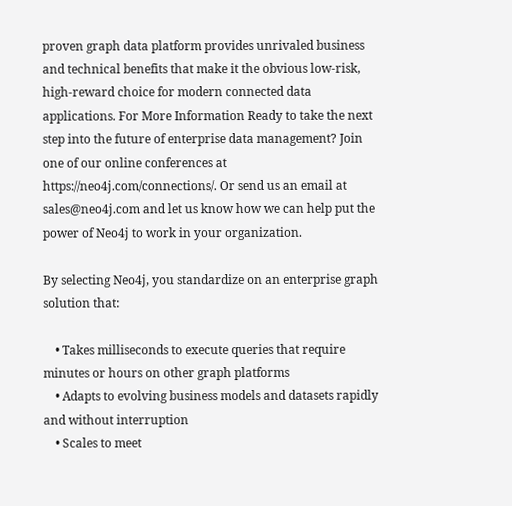proven graph data platform provides unrivaled business and technical benefits that make it the obvious low-risk, high-reward choice for modern connected data applications. For More Information Ready to take the next step into the future of enterprise data management? Join one of our online conferences at https://neo4j.com/connections/. Or send us an email at sales@neo4j.com and let us know how we can help put the power of Neo4j to work in your organization.

By selecting Neo4j, you standardize on an enterprise graph solution that:

    • Takes milliseconds to execute queries that require minutes or hours on other graph platforms
    • Adapts to evolving business models and datasets rapidly and without interruption
    • Scales to meet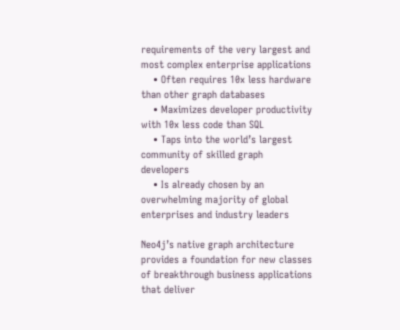requirements of the very largest and most complex enterprise applications
    • Often requires 10x less hardware than other graph databases
    • Maximizes developer productivity with 10x less code than SQL
    • Taps into the world’s largest community of skilled graph developers
    • Is already chosen by an overwhelming majority of global enterprises and industry leaders

Neo4j’s native graph architecture provides a foundation for new classes of breakthrough business applications that deliver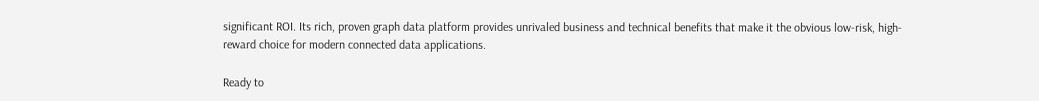significant ROI. Its rich, proven graph data platform provides unrivaled business and technical benefits that make it the obvious low-risk, high-reward choice for modern connected data applications.

Ready to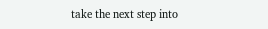take the next step into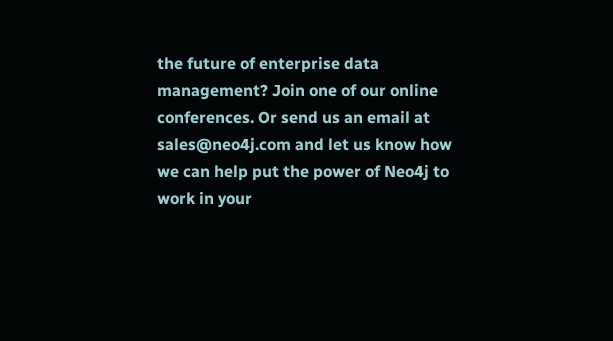the future of enterprise data management? Join one of our online conferences. Or send us an email at sales@neo4j.com and let us know how we can help put the power of Neo4j to work in your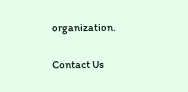organization.

Contact Us